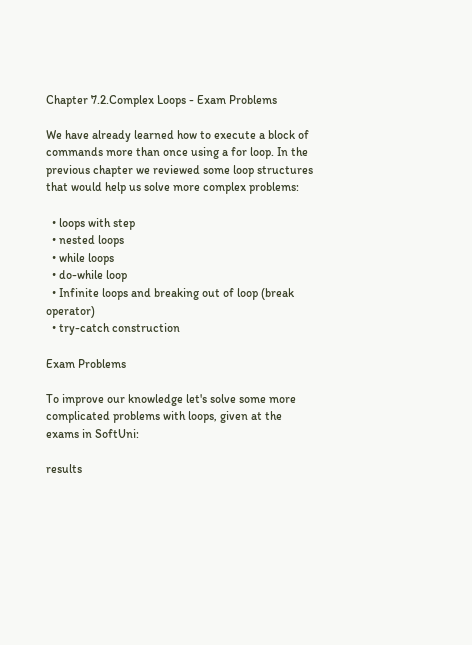Chapter 7.2.Complex Loops - Exam Problems

We have already learned how to execute a block of commands more than once using a for loop. In the previous chapter we reviewed some loop structures that would help us solve more complex problems:

  • loops with step
  • nested loops
  • while loops
  • do-while loop
  • Infinite loops and breaking out of loop (break operator)
  • try-catch construction

Exam Problems

To improve our knowledge let's solve some more complicated problems with loops, given at the exams in SoftUni:

results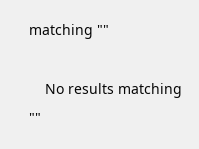matching ""

    No results matching ""